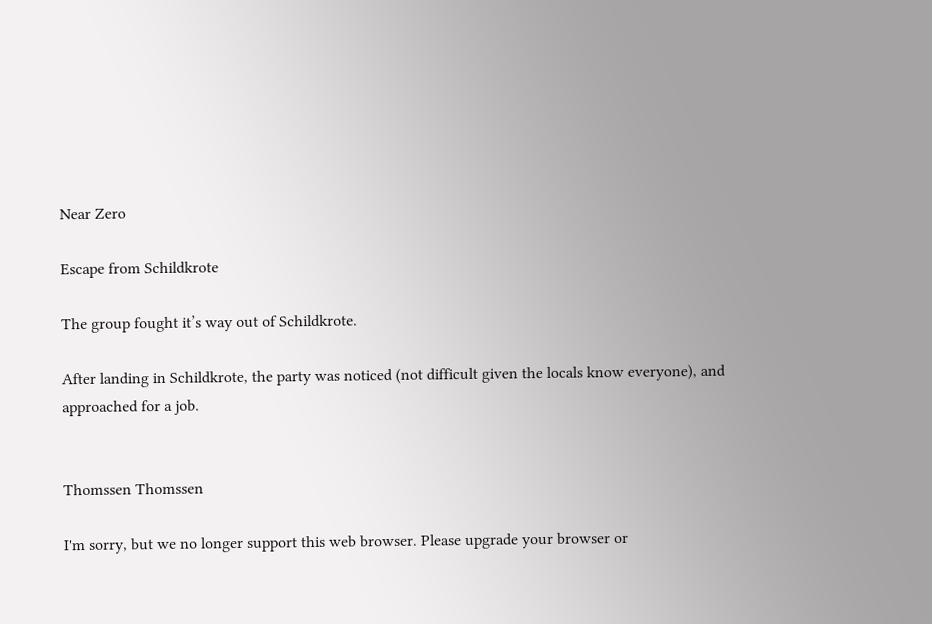Near Zero

Escape from Schildkrote

The group fought it’s way out of Schildkrote.

After landing in Schildkrote, the party was noticed (not difficult given the locals know everyone), and approached for a job.


Thomssen Thomssen

I'm sorry, but we no longer support this web browser. Please upgrade your browser or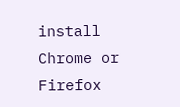install Chrome or Firefox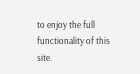to enjoy the full functionality of this site.